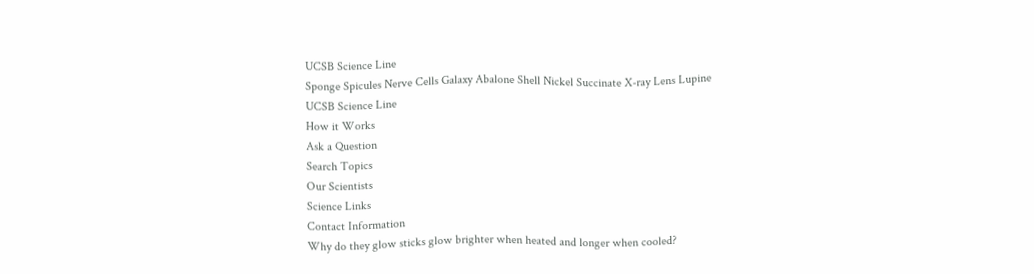UCSB Science Line
Sponge Spicules Nerve Cells Galaxy Abalone Shell Nickel Succinate X-ray Lens Lupine
UCSB Science Line
How it Works
Ask a Question
Search Topics
Our Scientists
Science Links
Contact Information
Why do they glow sticks glow brighter when heated and longer when cooled?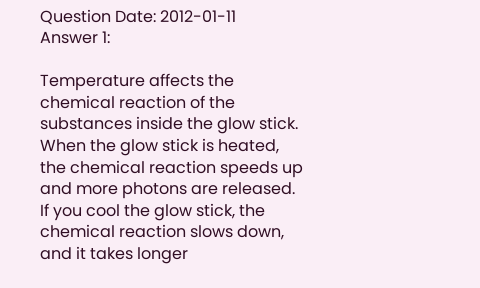Question Date: 2012-01-11
Answer 1:

Temperature affects the chemical reaction of the substances inside the glow stick. When the glow stick is heated, the chemical reaction speeds up and more photons are released. If you cool the glow stick, the chemical reaction slows down, and it takes longer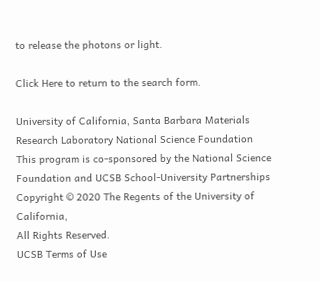to release the photons or light.

Click Here to return to the search form.

University of California, Santa Barbara Materials Research Laboratory National Science Foundation
This program is co-sponsored by the National Science Foundation and UCSB School-University Partnerships
Copyright © 2020 The Regents of the University of California,
All Rights Reserved.
UCSB Terms of Use